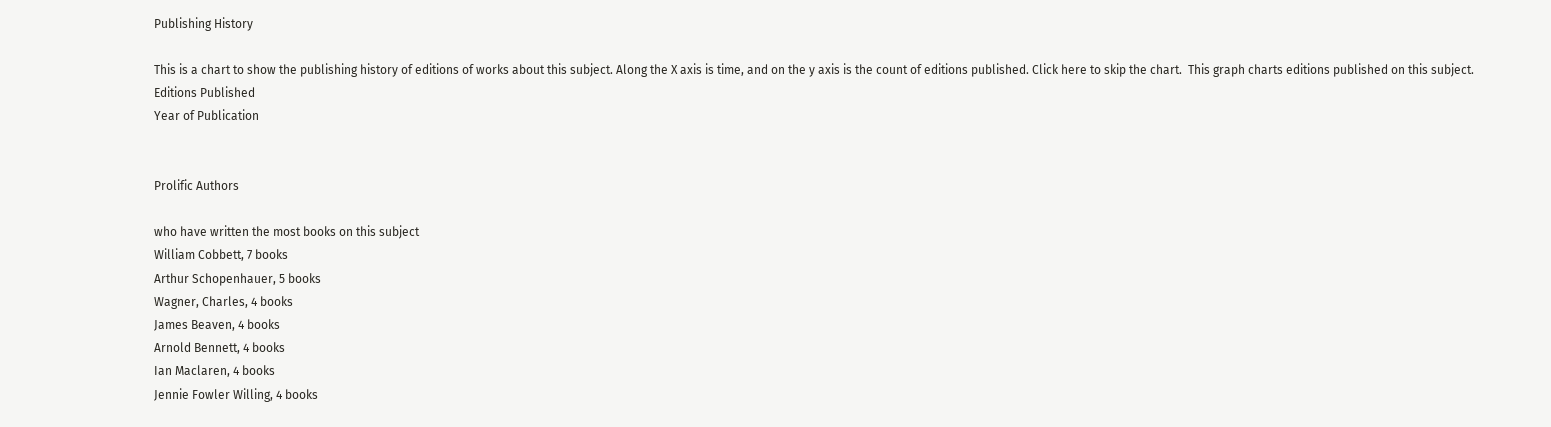Publishing History

This is a chart to show the publishing history of editions of works about this subject. Along the X axis is time, and on the y axis is the count of editions published. Click here to skip the chart.  This graph charts editions published on this subject.
Editions Published
Year of Publication


Prolific Authors

who have written the most books on this subject
William Cobbett, 7 books
Arthur Schopenhauer, 5 books
Wagner, Charles, 4 books
James Beaven, 4 books
Arnold Bennett, 4 books
Ian Maclaren, 4 books
Jennie Fowler Willing, 4 books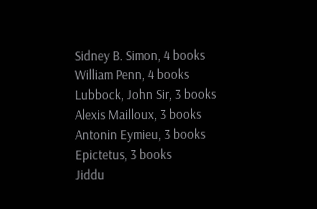Sidney B. Simon, 4 books
William Penn, 4 books
Lubbock, John Sir, 3 books
Alexis Mailloux, 3 books
Antonin Eymieu, 3 books
Epictetus, 3 books
Jiddu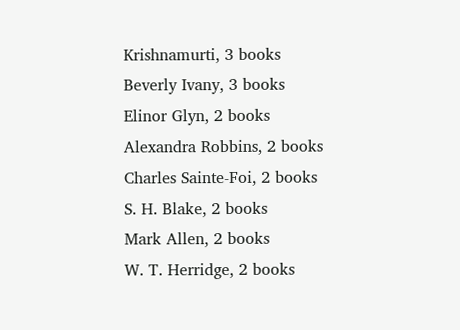Krishnamurti, 3 books
Beverly Ivany, 3 books
Elinor Glyn, 2 books
Alexandra Robbins, 2 books
Charles Sainte-Foi, 2 books
S. H. Blake, 2 books
Mark Allen, 2 books
W. T. Herridge, 2 books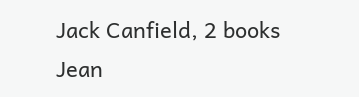Jack Canfield, 2 books
Jean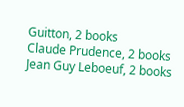Guitton, 2 books
Claude Prudence, 2 books
Jean Guy Leboeuf, 2 books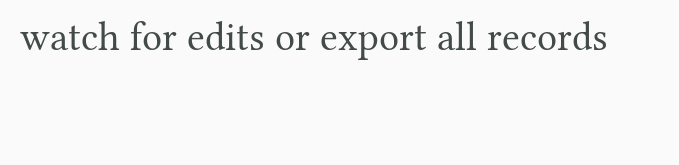watch for edits or export all records